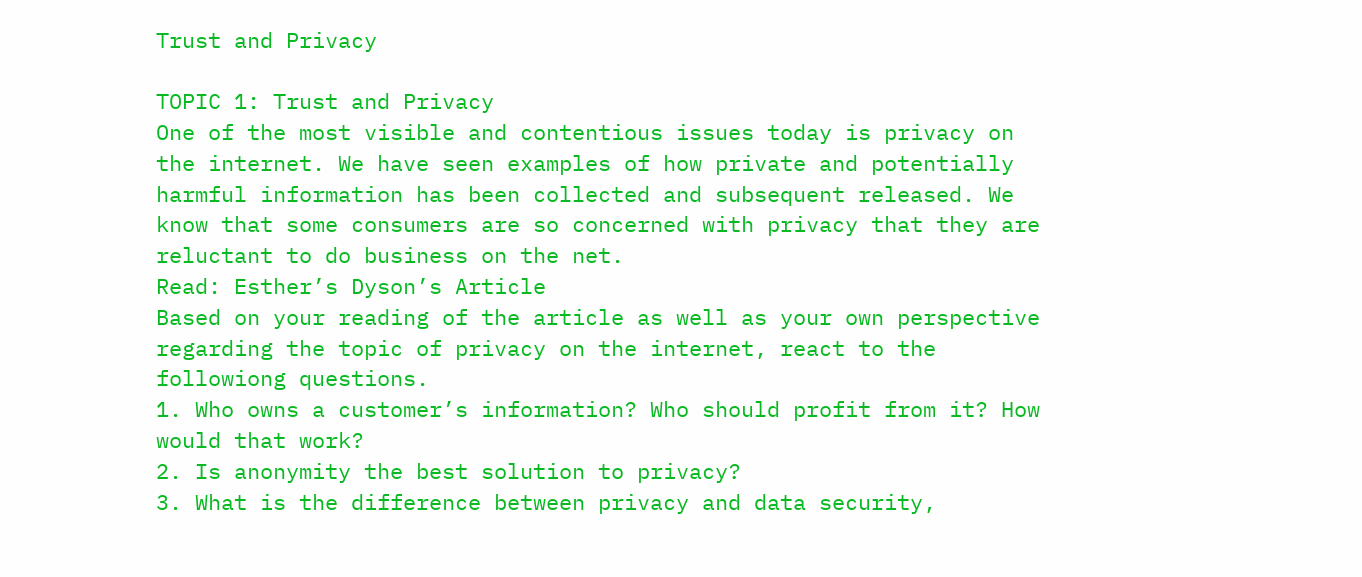Trust and Privacy

TOPIC 1: Trust and Privacy
One of the most visible and contentious issues today is privacy on the internet. We have seen examples of how private and potentially harmful information has been collected and subsequent released. We know that some consumers are so concerned with privacy that they are reluctant to do business on the net.
Read: Esther’s Dyson’s Article
Based on your reading of the article as well as your own perspective regarding the topic of privacy on the internet, react to the followiong questions.
1. Who owns a customer’s information? Who should profit from it? How would that work?
2. Is anonymity the best solution to privacy?
3. What is the difference between privacy and data security,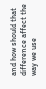and how should that difference affect the way we use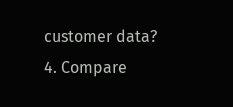customer data?
4. Compare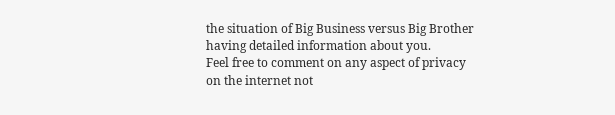the situation of Big Business versus Big Brother having detailed information about you.
Feel free to comment on any aspect of privacy on the internet not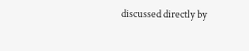discussed directly by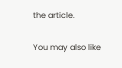the article.

You may also like